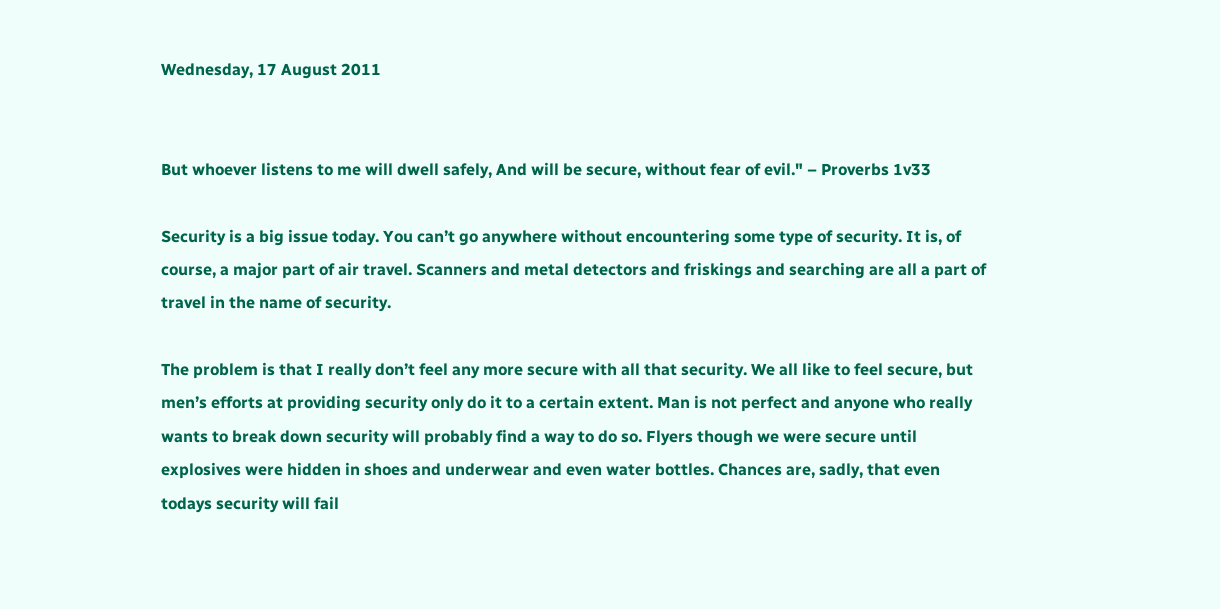Wednesday, 17 August 2011


But whoever listens to me will dwell safely, And will be secure, without fear of evil." – Proverbs 1v33

Security is a big issue today. You can’t go anywhere without encountering some type of security. It is, of course, a major part of air travel. Scanners and metal detectors and friskings and searching are all a part of travel in the name of security.

The problem is that I really don’t feel any more secure with all that security. We all like to feel secure, but men’s efforts at providing security only do it to a certain extent. Man is not perfect and anyone who really wants to break down security will probably find a way to do so. Flyers though we were secure until explosives were hidden in shoes and underwear and even water bottles. Chances are, sadly, that even todays security will fail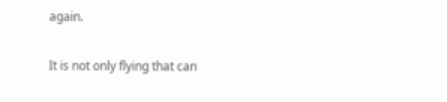again.

It is not only flying that can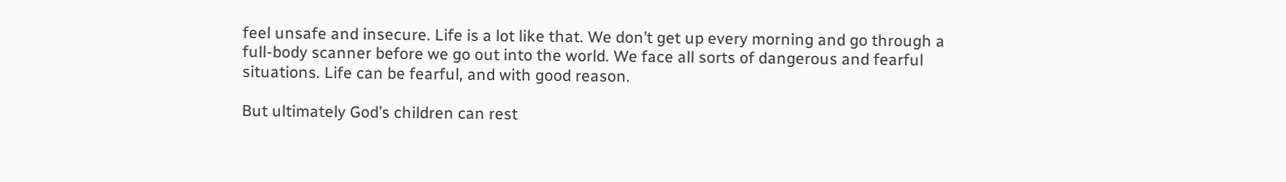feel unsafe and insecure. Life is a lot like that. We don’t get up every morning and go through a full-body scanner before we go out into the world. We face all sorts of dangerous and fearful situations. Life can be fearful, and with good reason.

But ultimately God’s children can rest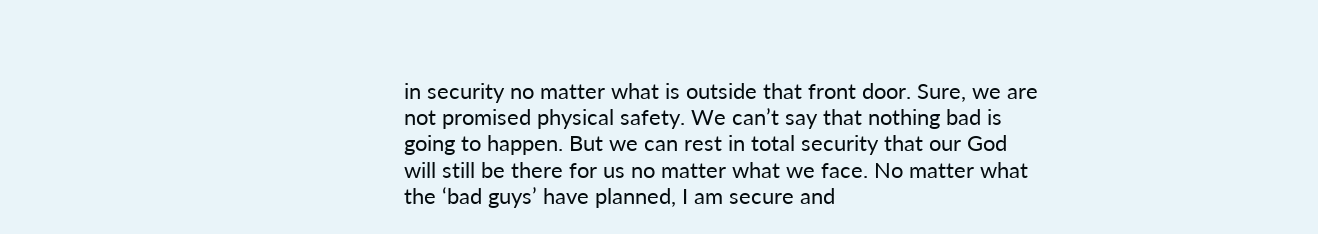in security no matter what is outside that front door. Sure, we are not promised physical safety. We can’t say that nothing bad is going to happen. But we can rest in total security that our God will still be there for us no matter what we face. No matter what the ‘bad guys’ have planned, I am secure and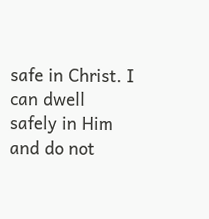safe in Christ. I can dwell safely in Him and do not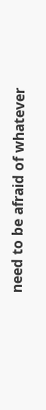need to be afraid of whatever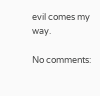evil comes my way.

No comments: